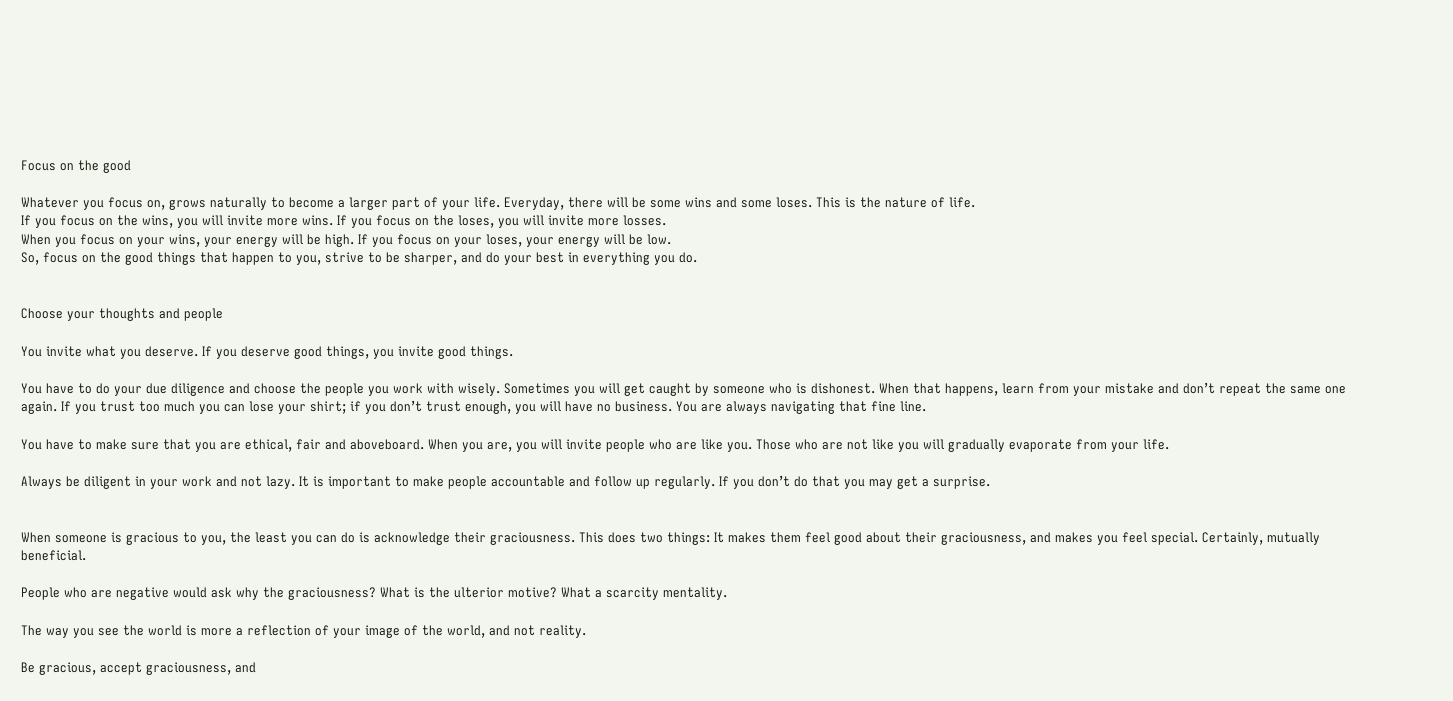Focus on the good

Whatever you focus on, grows naturally to become a larger part of your life. Everyday, there will be some wins and some loses. This is the nature of life.
If you focus on the wins, you will invite more wins. If you focus on the loses, you will invite more losses.
When you focus on your wins, your energy will be high. If you focus on your loses, your energy will be low.
So, focus on the good things that happen to you, strive to be sharper, and do your best in everything you do.


Choose your thoughts and people

You invite what you deserve. If you deserve good things, you invite good things.

You have to do your due diligence and choose the people you work with wisely. Sometimes you will get caught by someone who is dishonest. When that happens, learn from your mistake and don’t repeat the same one again. If you trust too much you can lose your shirt; if you don’t trust enough, you will have no business. You are always navigating that fine line.

You have to make sure that you are ethical, fair and aboveboard. When you are, you will invite people who are like you. Those who are not like you will gradually evaporate from your life.

Always be diligent in your work and not lazy. It is important to make people accountable and follow up regularly. If you don’t do that you may get a surprise.


When someone is gracious to you, the least you can do is acknowledge their graciousness. This does two things: It makes them feel good about their graciousness, and makes you feel special. Certainly, mutually beneficial.

People who are negative would ask why the graciousness? What is the ulterior motive? What a scarcity mentality.

The way you see the world is more a reflection of your image of the world, and not reality.

Be gracious, accept graciousness, and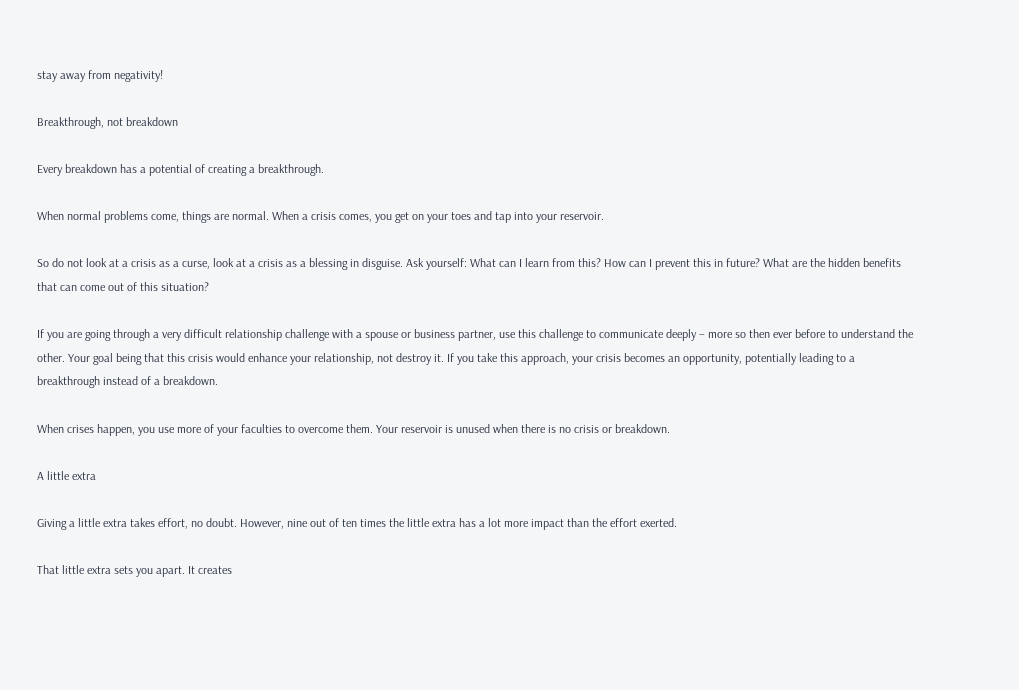stay away from negativity!

Breakthrough, not breakdown

Every breakdown has a potential of creating a breakthrough.

When normal problems come, things are normal. When a crisis comes, you get on your toes and tap into your reservoir.

So do not look at a crisis as a curse, look at a crisis as a blessing in disguise. Ask yourself: What can I learn from this? How can I prevent this in future? What are the hidden benefits that can come out of this situation?

If you are going through a very difficult relationship challenge with a spouse or business partner, use this challenge to communicate deeply – more so then ever before to understand the other. Your goal being that this crisis would enhance your relationship, not destroy it. If you take this approach, your crisis becomes an opportunity, potentially leading to a breakthrough instead of a breakdown.

When crises happen, you use more of your faculties to overcome them. Your reservoir is unused when there is no crisis or breakdown.

A little extra

Giving a little extra takes effort, no doubt. However, nine out of ten times the little extra has a lot more impact than the effort exerted.

That little extra sets you apart. It creates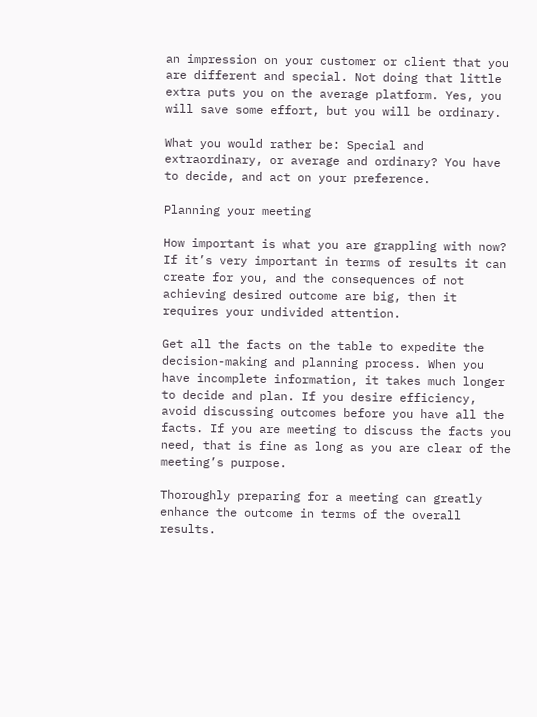an impression on your customer or client that you are different and special. Not doing that little extra puts you on the average platform. Yes, you will save some effort, but you will be ordinary.

What you would rather be: Special and extraordinary, or average and ordinary? You have to decide, and act on your preference.

Planning your meeting

How important is what you are grappling with now? If it’s very important in terms of results it can create for you, and the consequences of not achieving desired outcome are big, then it requires your undivided attention.

Get all the facts on the table to expedite the decision-making and planning process. When you have incomplete information, it takes much longer to decide and plan. If you desire efficiency, avoid discussing outcomes before you have all the facts. If you are meeting to discuss the facts you need, that is fine as long as you are clear of the meeting’s purpose.

Thoroughly preparing for a meeting can greatly enhance the outcome in terms of the overall results.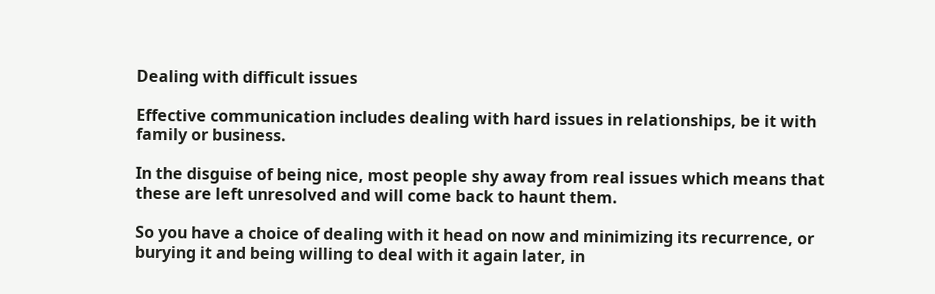Dealing with difficult issues

Effective communication includes dealing with hard issues in relationships, be it with family or business.

In the disguise of being nice, most people shy away from real issues which means that these are left unresolved and will come back to haunt them.

So you have a choice of dealing with it head on now and minimizing its recurrence, or burying it and being willing to deal with it again later, in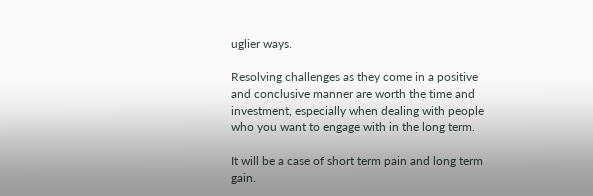uglier ways.

Resolving challenges as they come in a positive and conclusive manner are worth the time and investment, especially when dealing with people who you want to engage with in the long term.

It will be a case of short term pain and long term gain.